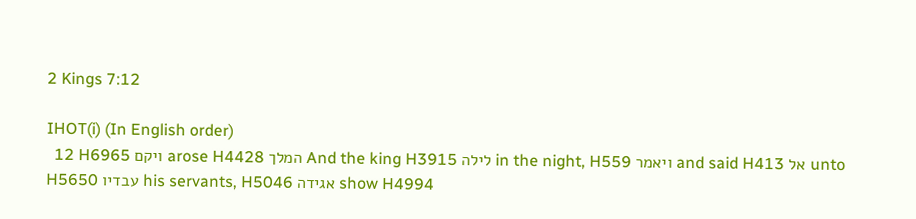2 Kings 7:12

IHOT(i) (In English order)
  12 H6965 ויקם arose H4428 המלך And the king H3915 לילה in the night, H559 ויאמר and said H413 אל unto H5650 עבדיו his servants, H5046 אגידה show H4994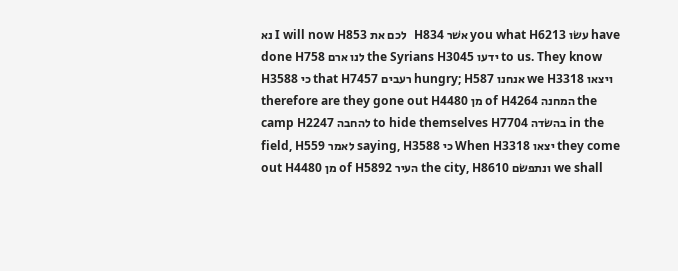נא I will now H853 לכם את   H834 אשׁר you what H6213 עשׂו have done H758 לנו ארם the Syrians H3045 ידעו to us. They know H3588 כי that H7457 רעבים hungry; H587 אנחנו we H3318 ויצאו therefore are they gone out H4480 מן of H4264 המחנה the camp H2247 להחבה to hide themselves H7704 בהשׂדה in the field, H559 לאמר saying, H3588 כי When H3318 יצאו they come out H4480 מן of H5892 העיר the city, H8610 ונתפשׂם we shall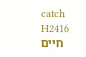catch H2416 חיים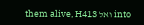them alive, H413 ואל into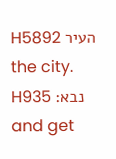H5892 העיר the city. H935 נבא׃ and get